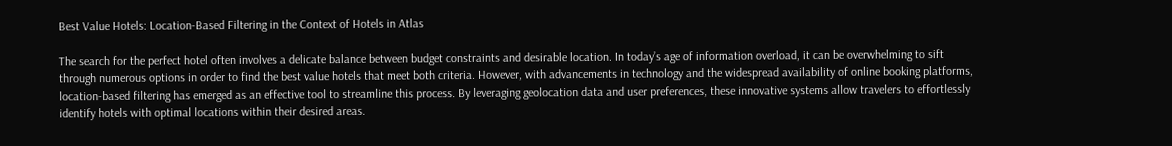Best Value Hotels: Location-Based Filtering in the Context of Hotels in Atlas

The search for the perfect hotel often involves a delicate balance between budget constraints and desirable location. In today’s age of information overload, it can be overwhelming to sift through numerous options in order to find the best value hotels that meet both criteria. However, with advancements in technology and the widespread availability of online booking platforms, location-based filtering has emerged as an effective tool to streamline this process. By leveraging geolocation data and user preferences, these innovative systems allow travelers to effortlessly identify hotels with optimal locations within their desired areas.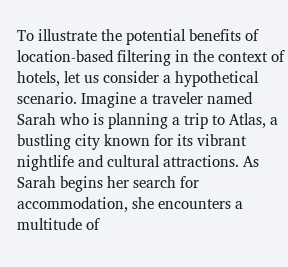To illustrate the potential benefits of location-based filtering in the context of hotels, let us consider a hypothetical scenario. Imagine a traveler named Sarah who is planning a trip to Atlas, a bustling city known for its vibrant nightlife and cultural attractions. As Sarah begins her search for accommodation, she encounters a multitude of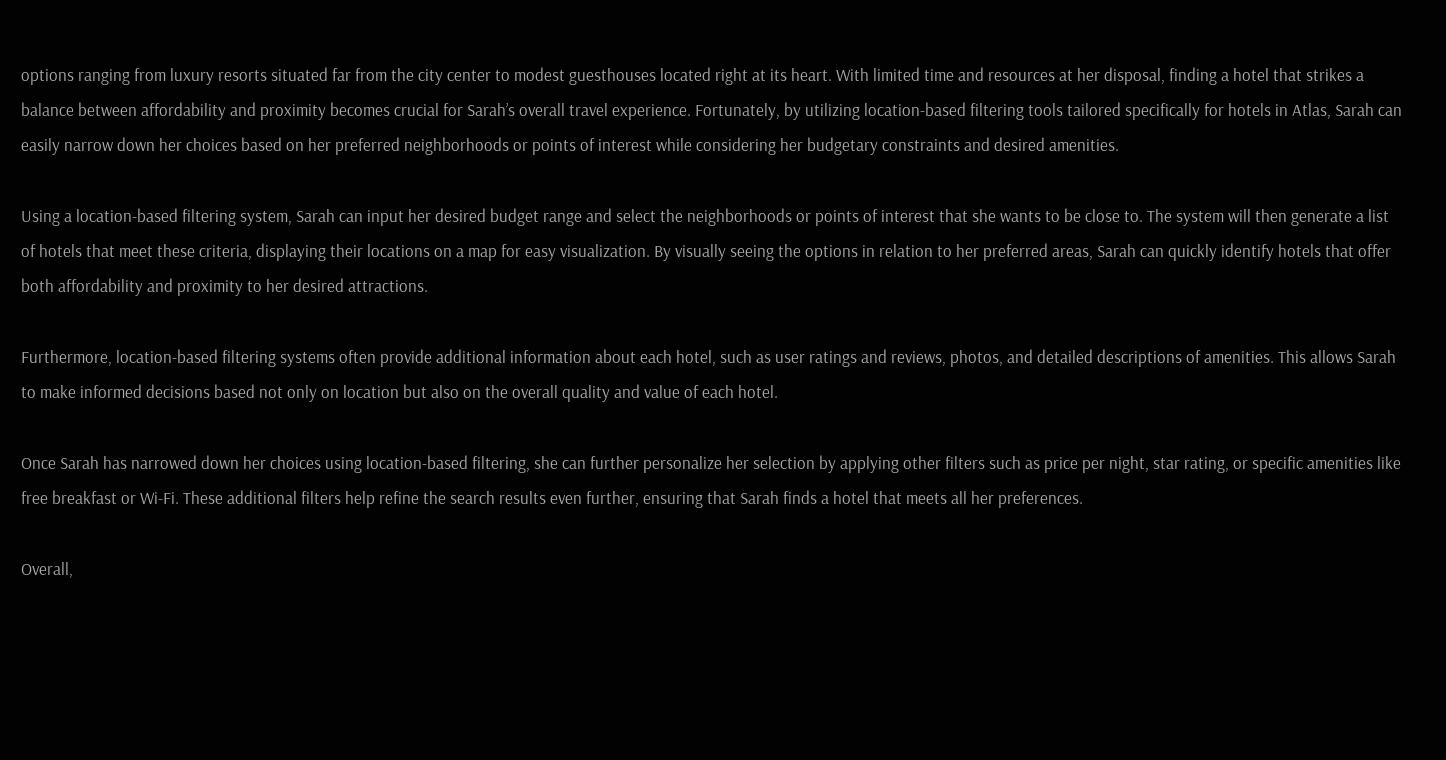options ranging from luxury resorts situated far from the city center to modest guesthouses located right at its heart. With limited time and resources at her disposal, finding a hotel that strikes a balance between affordability and proximity becomes crucial for Sarah’s overall travel experience. Fortunately, by utilizing location-based filtering tools tailored specifically for hotels in Atlas, Sarah can easily narrow down her choices based on her preferred neighborhoods or points of interest while considering her budgetary constraints and desired amenities.

Using a location-based filtering system, Sarah can input her desired budget range and select the neighborhoods or points of interest that she wants to be close to. The system will then generate a list of hotels that meet these criteria, displaying their locations on a map for easy visualization. By visually seeing the options in relation to her preferred areas, Sarah can quickly identify hotels that offer both affordability and proximity to her desired attractions.

Furthermore, location-based filtering systems often provide additional information about each hotel, such as user ratings and reviews, photos, and detailed descriptions of amenities. This allows Sarah to make informed decisions based not only on location but also on the overall quality and value of each hotel.

Once Sarah has narrowed down her choices using location-based filtering, she can further personalize her selection by applying other filters such as price per night, star rating, or specific amenities like free breakfast or Wi-Fi. These additional filters help refine the search results even further, ensuring that Sarah finds a hotel that meets all her preferences.

Overall,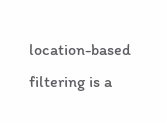location-based filtering is a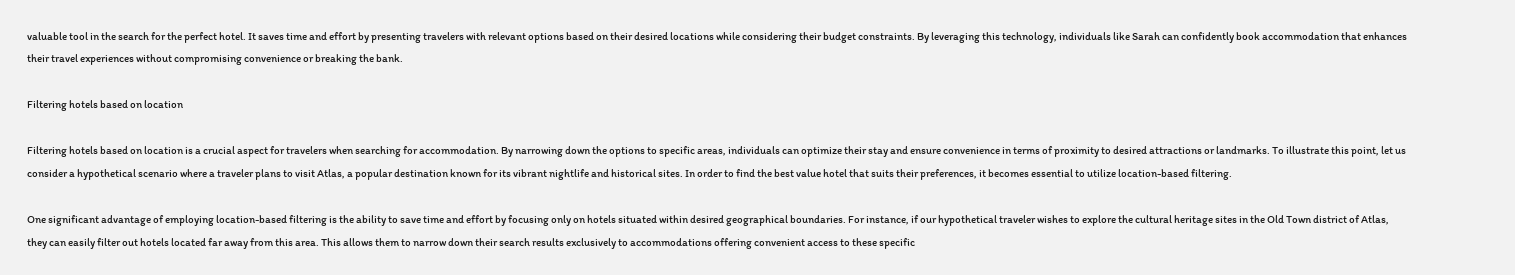valuable tool in the search for the perfect hotel. It saves time and effort by presenting travelers with relevant options based on their desired locations while considering their budget constraints. By leveraging this technology, individuals like Sarah can confidently book accommodation that enhances their travel experiences without compromising convenience or breaking the bank.

Filtering hotels based on location

Filtering hotels based on location is a crucial aspect for travelers when searching for accommodation. By narrowing down the options to specific areas, individuals can optimize their stay and ensure convenience in terms of proximity to desired attractions or landmarks. To illustrate this point, let us consider a hypothetical scenario where a traveler plans to visit Atlas, a popular destination known for its vibrant nightlife and historical sites. In order to find the best value hotel that suits their preferences, it becomes essential to utilize location-based filtering.

One significant advantage of employing location-based filtering is the ability to save time and effort by focusing only on hotels situated within desired geographical boundaries. For instance, if our hypothetical traveler wishes to explore the cultural heritage sites in the Old Town district of Atlas, they can easily filter out hotels located far away from this area. This allows them to narrow down their search results exclusively to accommodations offering convenient access to these specific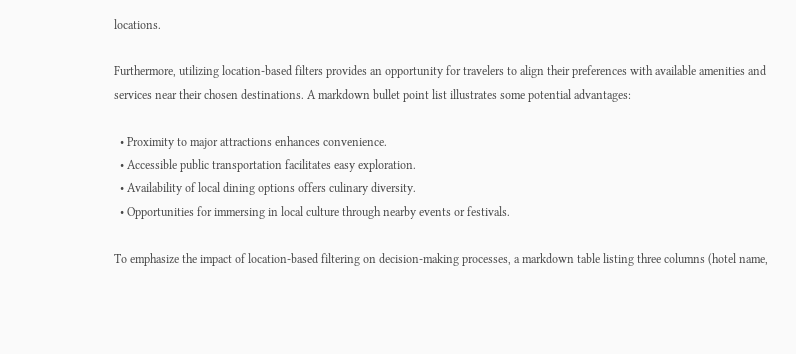locations.

Furthermore, utilizing location-based filters provides an opportunity for travelers to align their preferences with available amenities and services near their chosen destinations. A markdown bullet point list illustrates some potential advantages:

  • Proximity to major attractions enhances convenience.
  • Accessible public transportation facilitates easy exploration.
  • Availability of local dining options offers culinary diversity.
  • Opportunities for immersing in local culture through nearby events or festivals.

To emphasize the impact of location-based filtering on decision-making processes, a markdown table listing three columns (hotel name,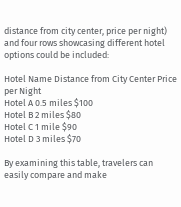distance from city center, price per night) and four rows showcasing different hotel options could be included:

Hotel Name Distance from City Center Price per Night
Hotel A 0.5 miles $100
Hotel B 2 miles $80
Hotel C 1 mile $90
Hotel D 3 miles $70

By examining this table, travelers can easily compare and make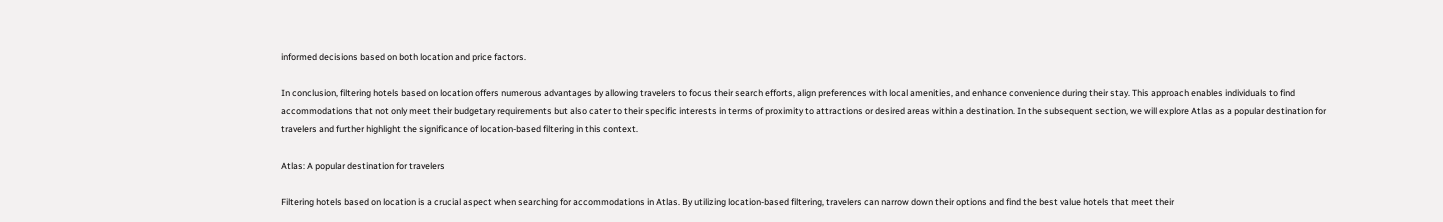informed decisions based on both location and price factors.

In conclusion, filtering hotels based on location offers numerous advantages by allowing travelers to focus their search efforts, align preferences with local amenities, and enhance convenience during their stay. This approach enables individuals to find accommodations that not only meet their budgetary requirements but also cater to their specific interests in terms of proximity to attractions or desired areas within a destination. In the subsequent section, we will explore Atlas as a popular destination for travelers and further highlight the significance of location-based filtering in this context.

Atlas: A popular destination for travelers

Filtering hotels based on location is a crucial aspect when searching for accommodations in Atlas. By utilizing location-based filtering, travelers can narrow down their options and find the best value hotels that meet their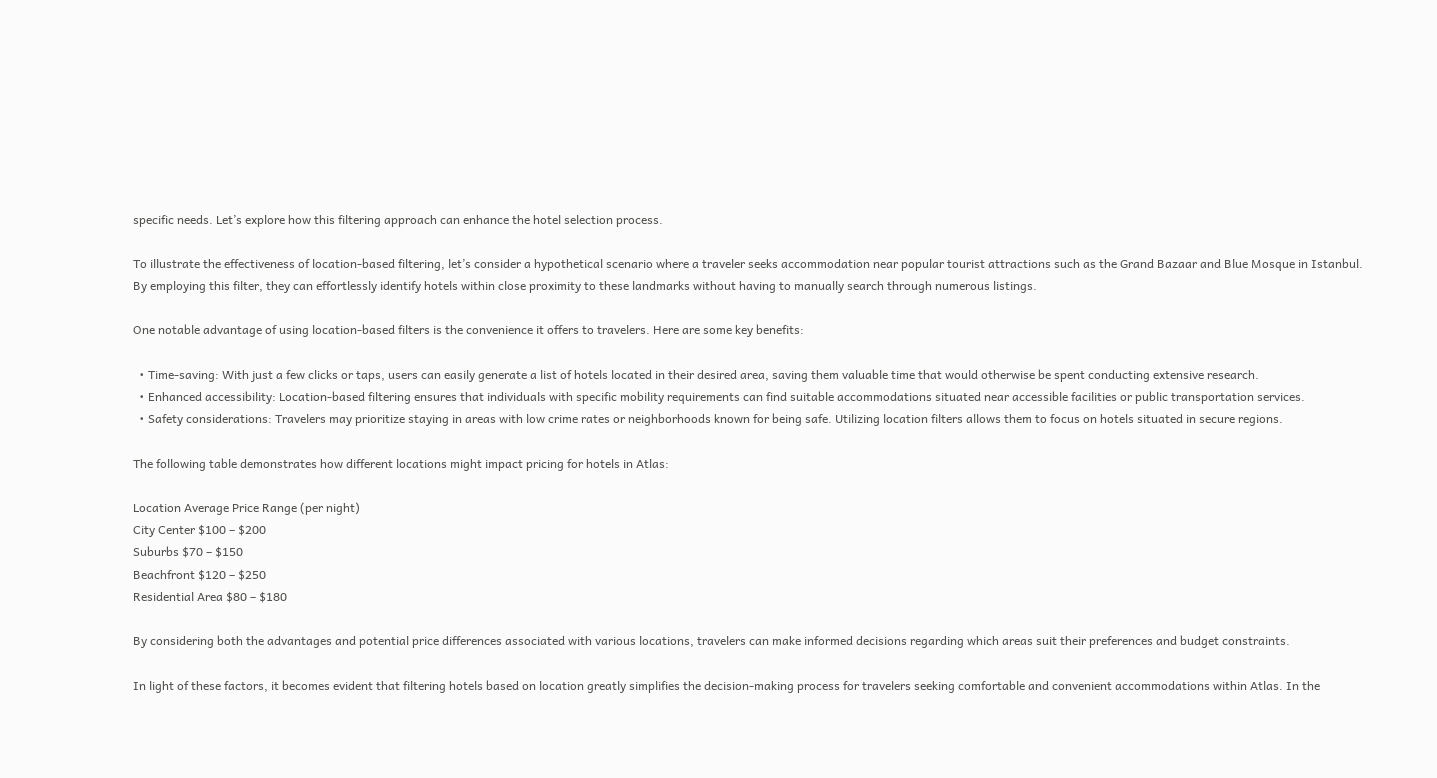specific needs. Let’s explore how this filtering approach can enhance the hotel selection process.

To illustrate the effectiveness of location-based filtering, let’s consider a hypothetical scenario where a traveler seeks accommodation near popular tourist attractions such as the Grand Bazaar and Blue Mosque in Istanbul. By employing this filter, they can effortlessly identify hotels within close proximity to these landmarks without having to manually search through numerous listings.

One notable advantage of using location-based filters is the convenience it offers to travelers. Here are some key benefits:

  • Time-saving: With just a few clicks or taps, users can easily generate a list of hotels located in their desired area, saving them valuable time that would otherwise be spent conducting extensive research.
  • Enhanced accessibility: Location-based filtering ensures that individuals with specific mobility requirements can find suitable accommodations situated near accessible facilities or public transportation services.
  • Safety considerations: Travelers may prioritize staying in areas with low crime rates or neighborhoods known for being safe. Utilizing location filters allows them to focus on hotels situated in secure regions.

The following table demonstrates how different locations might impact pricing for hotels in Atlas:

Location Average Price Range (per night)
City Center $100 – $200
Suburbs $70 – $150
Beachfront $120 – $250
Residential Area $80 – $180

By considering both the advantages and potential price differences associated with various locations, travelers can make informed decisions regarding which areas suit their preferences and budget constraints.

In light of these factors, it becomes evident that filtering hotels based on location greatly simplifies the decision-making process for travelers seeking comfortable and convenient accommodations within Atlas. In the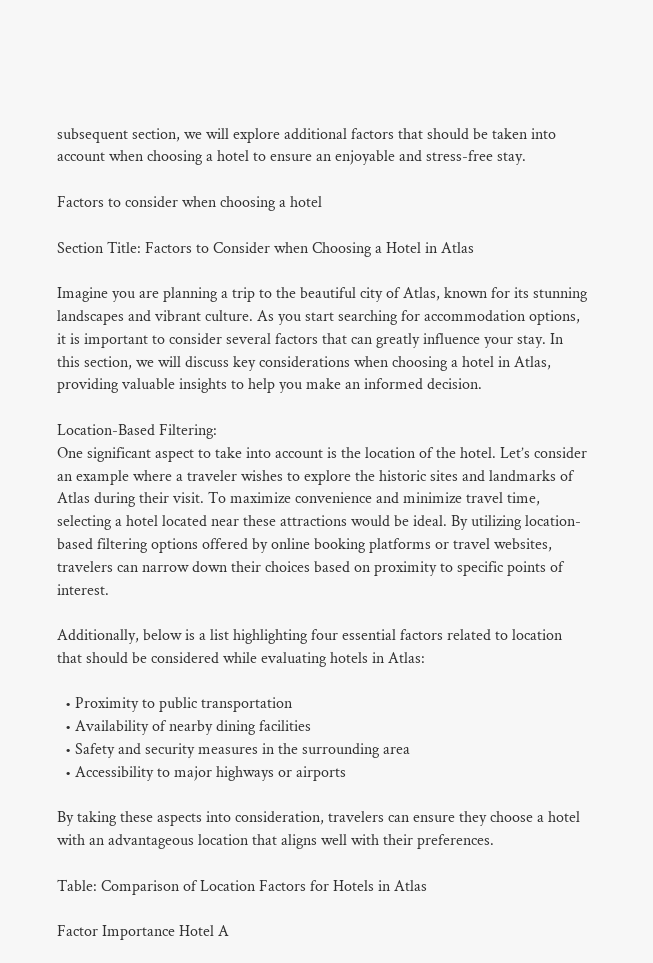subsequent section, we will explore additional factors that should be taken into account when choosing a hotel to ensure an enjoyable and stress-free stay.

Factors to consider when choosing a hotel

Section Title: Factors to Consider when Choosing a Hotel in Atlas

Imagine you are planning a trip to the beautiful city of Atlas, known for its stunning landscapes and vibrant culture. As you start searching for accommodation options, it is important to consider several factors that can greatly influence your stay. In this section, we will discuss key considerations when choosing a hotel in Atlas, providing valuable insights to help you make an informed decision.

Location-Based Filtering:
One significant aspect to take into account is the location of the hotel. Let’s consider an example where a traveler wishes to explore the historic sites and landmarks of Atlas during their visit. To maximize convenience and minimize travel time, selecting a hotel located near these attractions would be ideal. By utilizing location-based filtering options offered by online booking platforms or travel websites, travelers can narrow down their choices based on proximity to specific points of interest.

Additionally, below is a list highlighting four essential factors related to location that should be considered while evaluating hotels in Atlas:

  • Proximity to public transportation
  • Availability of nearby dining facilities
  • Safety and security measures in the surrounding area
  • Accessibility to major highways or airports

By taking these aspects into consideration, travelers can ensure they choose a hotel with an advantageous location that aligns well with their preferences.

Table: Comparison of Location Factors for Hotels in Atlas

Factor Importance Hotel A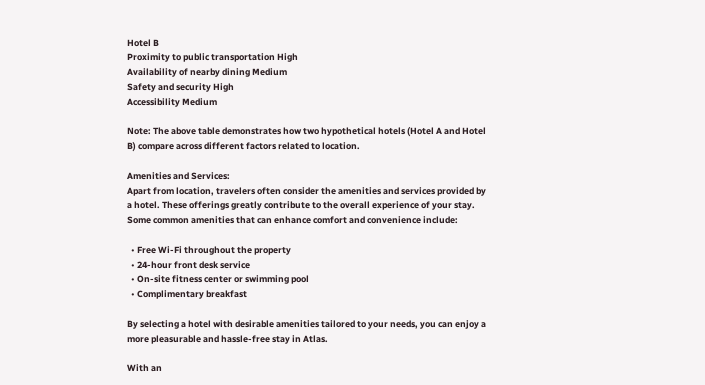Hotel B
Proximity to public transportation High
Availability of nearby dining Medium
Safety and security High
Accessibility Medium

Note: The above table demonstrates how two hypothetical hotels (Hotel A and Hotel B) compare across different factors related to location.

Amenities and Services:
Apart from location, travelers often consider the amenities and services provided by a hotel. These offerings greatly contribute to the overall experience of your stay. Some common amenities that can enhance comfort and convenience include:

  • Free Wi-Fi throughout the property
  • 24-hour front desk service
  • On-site fitness center or swimming pool
  • Complimentary breakfast

By selecting a hotel with desirable amenities tailored to your needs, you can enjoy a more pleasurable and hassle-free stay in Atlas.

With an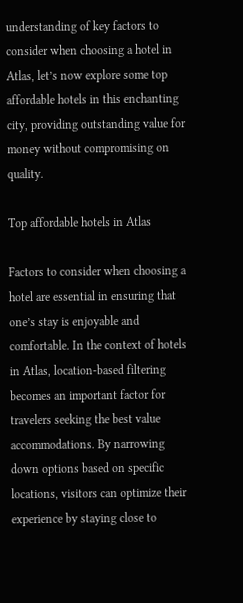understanding of key factors to consider when choosing a hotel in Atlas, let’s now explore some top affordable hotels in this enchanting city, providing outstanding value for money without compromising on quality.

Top affordable hotels in Atlas

Factors to consider when choosing a hotel are essential in ensuring that one’s stay is enjoyable and comfortable. In the context of hotels in Atlas, location-based filtering becomes an important factor for travelers seeking the best value accommodations. By narrowing down options based on specific locations, visitors can optimize their experience by staying close to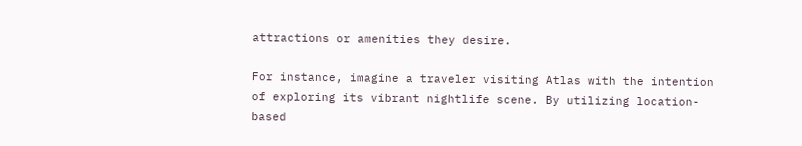attractions or amenities they desire.

For instance, imagine a traveler visiting Atlas with the intention of exploring its vibrant nightlife scene. By utilizing location-based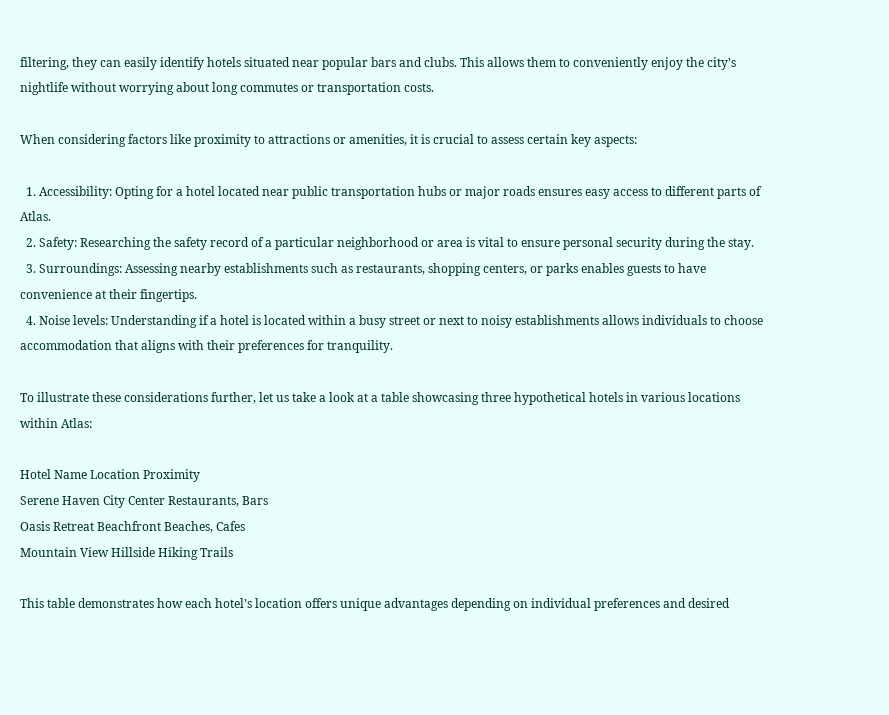filtering, they can easily identify hotels situated near popular bars and clubs. This allows them to conveniently enjoy the city’s nightlife without worrying about long commutes or transportation costs.

When considering factors like proximity to attractions or amenities, it is crucial to assess certain key aspects:

  1. Accessibility: Opting for a hotel located near public transportation hubs or major roads ensures easy access to different parts of Atlas.
  2. Safety: Researching the safety record of a particular neighborhood or area is vital to ensure personal security during the stay.
  3. Surroundings: Assessing nearby establishments such as restaurants, shopping centers, or parks enables guests to have convenience at their fingertips.
  4. Noise levels: Understanding if a hotel is located within a busy street or next to noisy establishments allows individuals to choose accommodation that aligns with their preferences for tranquility.

To illustrate these considerations further, let us take a look at a table showcasing three hypothetical hotels in various locations within Atlas:

Hotel Name Location Proximity
Serene Haven City Center Restaurants, Bars
Oasis Retreat Beachfront Beaches, Cafes
Mountain View Hillside Hiking Trails

This table demonstrates how each hotel’s location offers unique advantages depending on individual preferences and desired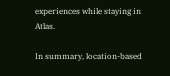experiences while staying in Atlas.

In summary, location-based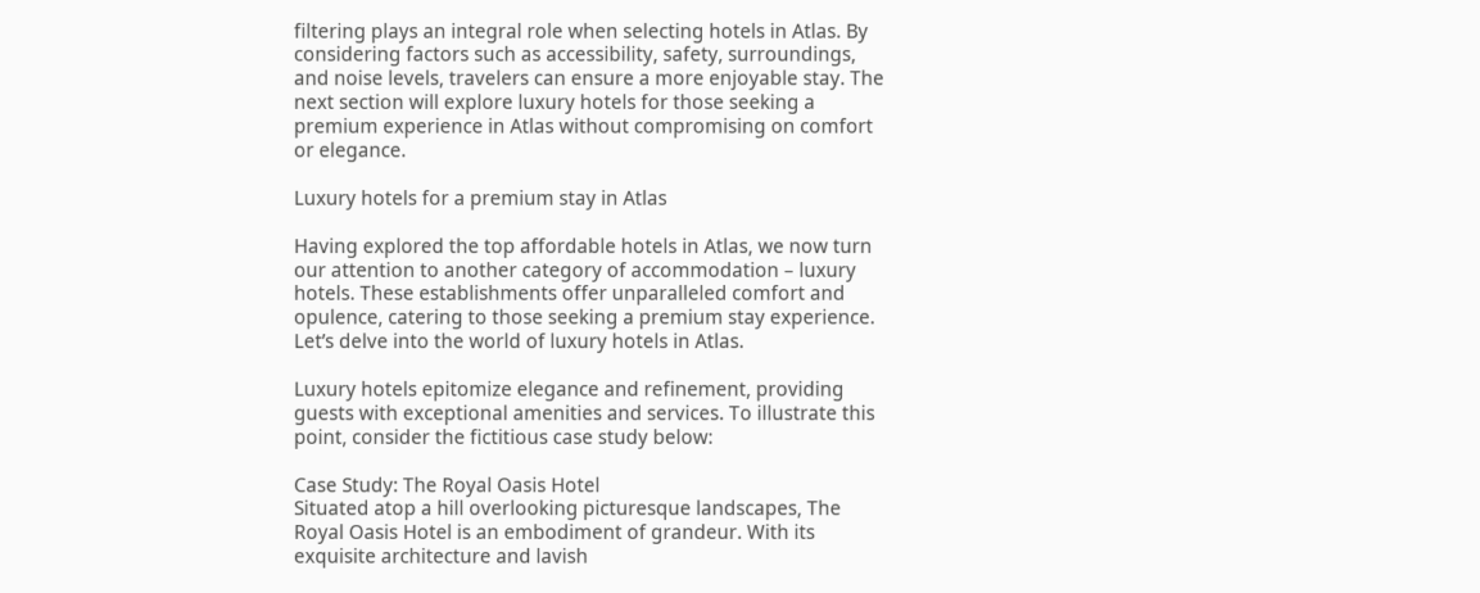filtering plays an integral role when selecting hotels in Atlas. By considering factors such as accessibility, safety, surroundings, and noise levels, travelers can ensure a more enjoyable stay. The next section will explore luxury hotels for those seeking a premium experience in Atlas without compromising on comfort or elegance.

Luxury hotels for a premium stay in Atlas

Having explored the top affordable hotels in Atlas, we now turn our attention to another category of accommodation – luxury hotels. These establishments offer unparalleled comfort and opulence, catering to those seeking a premium stay experience. Let’s delve into the world of luxury hotels in Atlas.

Luxury hotels epitomize elegance and refinement, providing guests with exceptional amenities and services. To illustrate this point, consider the fictitious case study below:

Case Study: The Royal Oasis Hotel
Situated atop a hill overlooking picturesque landscapes, The Royal Oasis Hotel is an embodiment of grandeur. With its exquisite architecture and lavish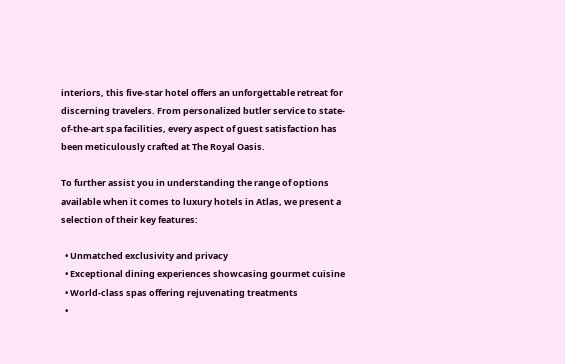interiors, this five-star hotel offers an unforgettable retreat for discerning travelers. From personalized butler service to state-of-the-art spa facilities, every aspect of guest satisfaction has been meticulously crafted at The Royal Oasis.

To further assist you in understanding the range of options available when it comes to luxury hotels in Atlas, we present a selection of their key features:

  • Unmatched exclusivity and privacy
  • Exceptional dining experiences showcasing gourmet cuisine
  • World-class spas offering rejuvenating treatments
  •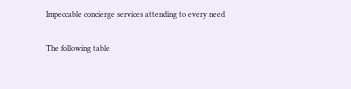Impeccable concierge services attending to every need

The following table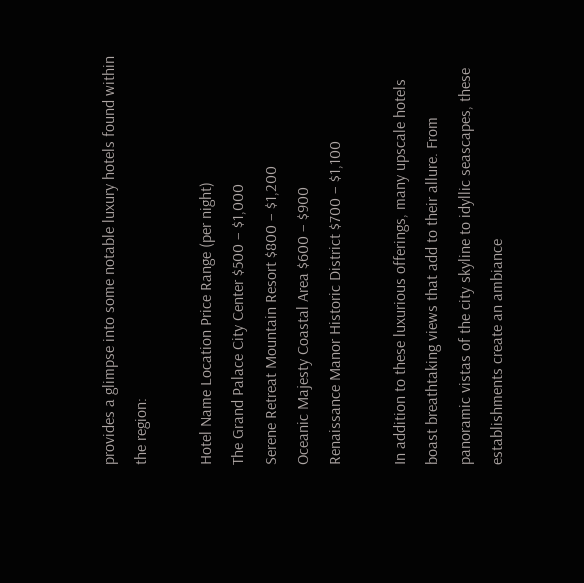provides a glimpse into some notable luxury hotels found within the region:

Hotel Name Location Price Range (per night)
The Grand Palace City Center $500 – $1,000
Serene Retreat Mountain Resort $800 – $1,200
Oceanic Majesty Coastal Area $600 – $900
Renaissance Manor Historic District $700 – $1,100

In addition to these luxurious offerings, many upscale hotels boast breathtaking views that add to their allure. From panoramic vistas of the city skyline to idyllic seascapes, these establishments create an ambiance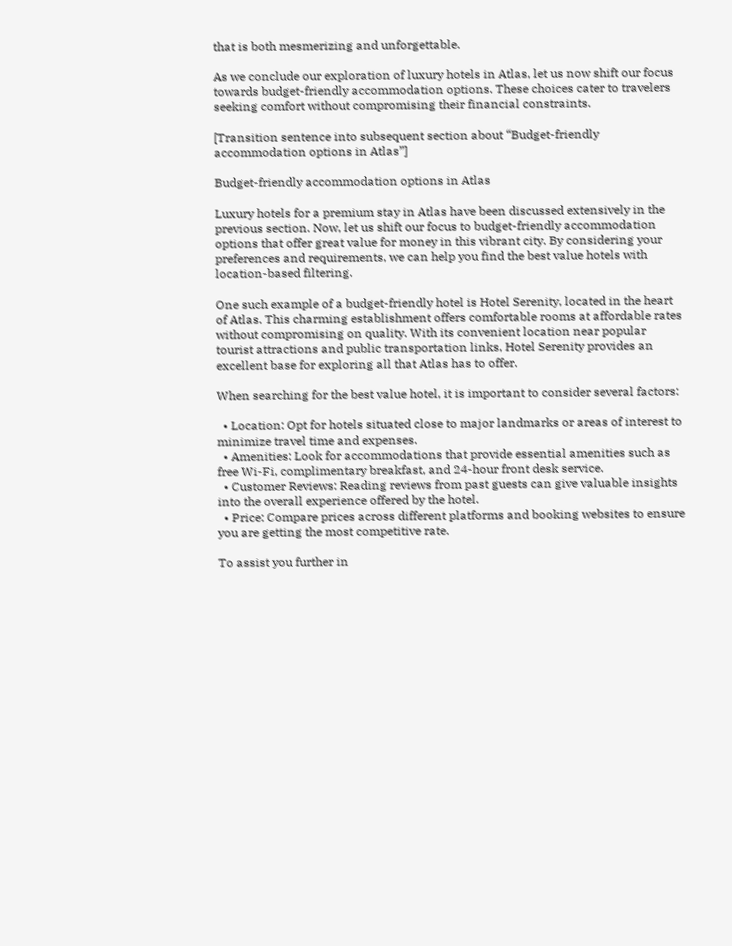that is both mesmerizing and unforgettable.

As we conclude our exploration of luxury hotels in Atlas, let us now shift our focus towards budget-friendly accommodation options. These choices cater to travelers seeking comfort without compromising their financial constraints.

[Transition sentence into subsequent section about “Budget-friendly accommodation options in Atlas”]

Budget-friendly accommodation options in Atlas

Luxury hotels for a premium stay in Atlas have been discussed extensively in the previous section. Now, let us shift our focus to budget-friendly accommodation options that offer great value for money in this vibrant city. By considering your preferences and requirements, we can help you find the best value hotels with location-based filtering.

One such example of a budget-friendly hotel is Hotel Serenity, located in the heart of Atlas. This charming establishment offers comfortable rooms at affordable rates without compromising on quality. With its convenient location near popular tourist attractions and public transportation links, Hotel Serenity provides an excellent base for exploring all that Atlas has to offer.

When searching for the best value hotel, it is important to consider several factors:

  • Location: Opt for hotels situated close to major landmarks or areas of interest to minimize travel time and expenses.
  • Amenities: Look for accommodations that provide essential amenities such as free Wi-Fi, complimentary breakfast, and 24-hour front desk service.
  • Customer Reviews: Reading reviews from past guests can give valuable insights into the overall experience offered by the hotel.
  • Price: Compare prices across different platforms and booking websites to ensure you are getting the most competitive rate.

To assist you further in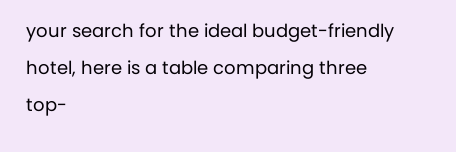your search for the ideal budget-friendly hotel, here is a table comparing three top-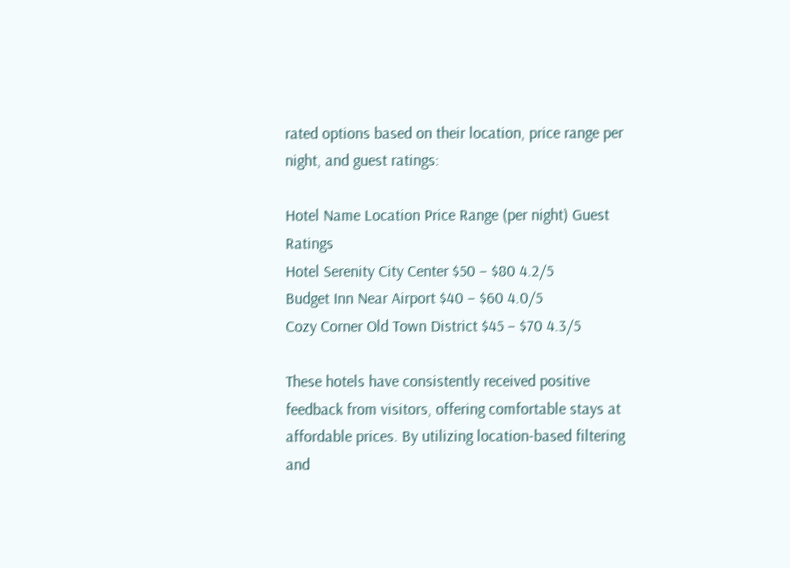rated options based on their location, price range per night, and guest ratings:

Hotel Name Location Price Range (per night) Guest Ratings
Hotel Serenity City Center $50 – $80 4.2/5
Budget Inn Near Airport $40 – $60 4.0/5
Cozy Corner Old Town District $45 – $70 4.3/5

These hotels have consistently received positive feedback from visitors, offering comfortable stays at affordable prices. By utilizing location-based filtering and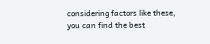considering factors like these, you can find the best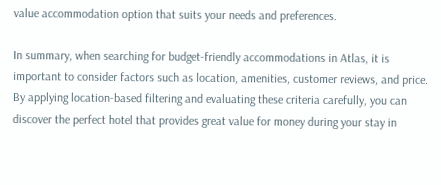value accommodation option that suits your needs and preferences.

In summary, when searching for budget-friendly accommodations in Atlas, it is important to consider factors such as location, amenities, customer reviews, and price. By applying location-based filtering and evaluating these criteria carefully, you can discover the perfect hotel that provides great value for money during your stay in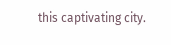this captivating city.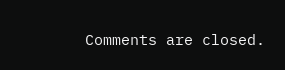Comments are closed.